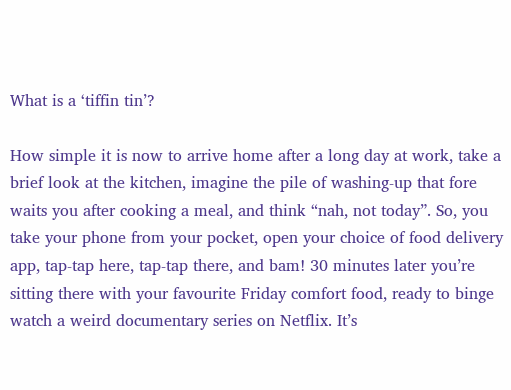What is a ‘tiffin tin’?

How simple it is now to arrive home after a long day at work, take a brief look at the kitchen, imagine the pile of washing-up that fore waits you after cooking a meal, and think “nah, not today”. So, you take your phone from your pocket, open your choice of food delivery app, tap-tap here, tap-tap there, and bam! 30 minutes later you’re sitting there with your favourite Friday comfort food, ready to binge watch a weird documentary series on Netflix. It’s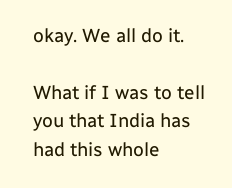okay. We all do it.

What if I was to tell you that India has had this whole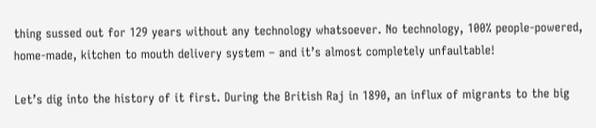thing sussed out for 129 years without any technology whatsoever. No technology, 100% people-powered, home-made, kitchen to mouth delivery system – and it’s almost completely unfaultable!

Let’s dig into the history of it first. During the British Raj in 1890, an influx of migrants to the big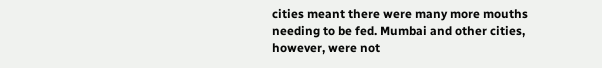cities meant there were many more mouths needing to be fed. Mumbai and other cities, however, were not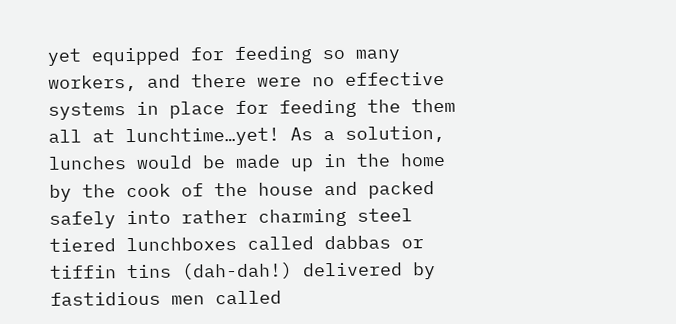yet equipped for feeding so many workers, and there were no effective systems in place for feeding the them all at lunchtime…yet! As a solution, lunches would be made up in the home by the cook of the house and packed safely into rather charming steel tiered lunchboxes called dabbas or tiffin tins (dah-dah!) delivered by fastidious men called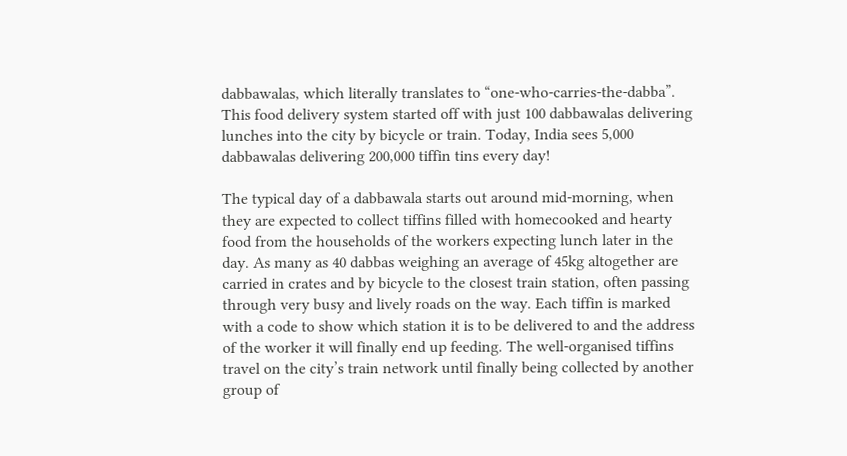dabbawalas, which literally translates to “one-who-carries-the-dabba”. This food delivery system started off with just 100 dabbawalas delivering lunches into the city by bicycle or train. Today, India sees 5,000 dabbawalas delivering 200,000 tiffin tins every day!

The typical day of a dabbawala starts out around mid-morning, when they are expected to collect tiffins filled with homecooked and hearty food from the households of the workers expecting lunch later in the day. As many as 40 dabbas weighing an average of 45kg altogether are carried in crates and by bicycle to the closest train station, often passing through very busy and lively roads on the way. Each tiffin is marked with a code to show which station it is to be delivered to and the address of the worker it will finally end up feeding. The well-organised tiffins travel on the city’s train network until finally being collected by another group of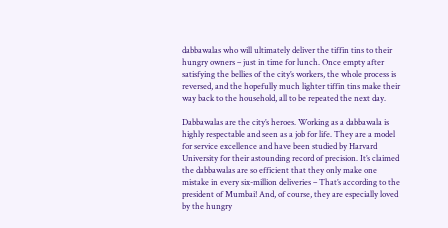dabbawalas who will ultimately deliver the tiffin tins to their hungry owners – just in time for lunch. Once empty after satisfying the bellies of the city’s workers, the whole process is reversed, and the hopefully much lighter tiffin tins make their way back to the household, all to be repeated the next day.

Dabbawalas are the city’s heroes. Working as a dabbawala is highly respectable and seen as a job for life. They are a model for service excellence and have been studied by Harvard University for their astounding record of precision. It’s claimed the dabbawalas are so efficient that they only make one mistake in every six-million deliveries – That’s according to the president of Mumbai! And, of course, they are especially loved by the hungry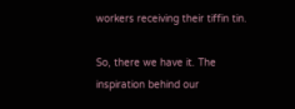workers receiving their tiffin tin.

So, there we have it. The inspiration behind our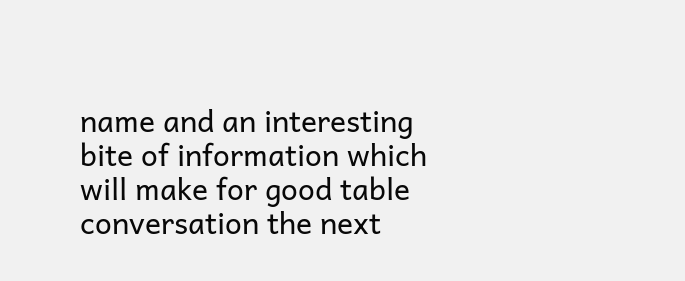name and an interesting bite of information which will make for good table conversation the next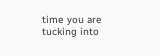time you are tucking into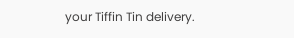your Tiffin Tin delivery.